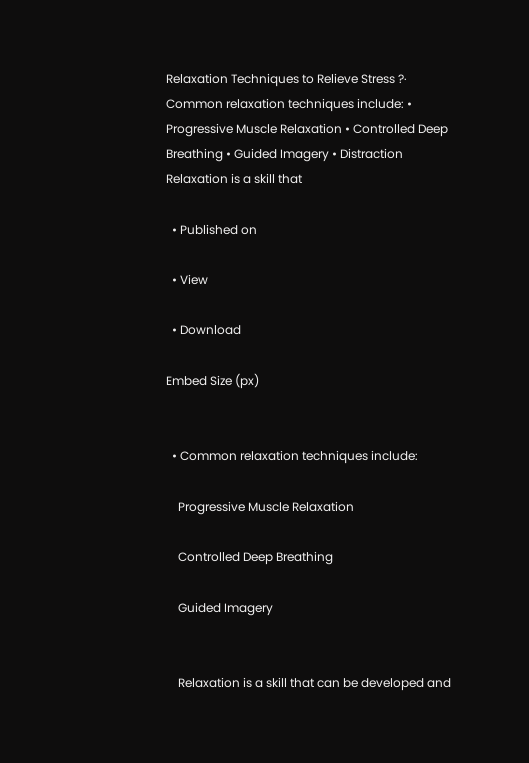Relaxation Techniques to Relieve Stress ?· Common relaxation techniques include: • Progressive Muscle Relaxation • Controlled Deep Breathing • Guided Imagery • Distraction Relaxation is a skill that

  • Published on

  • View

  • Download

Embed Size (px)


  • Common relaxation techniques include:

    Progressive Muscle Relaxation

    Controlled Deep Breathing

    Guided Imagery


    Relaxation is a skill that can be developed and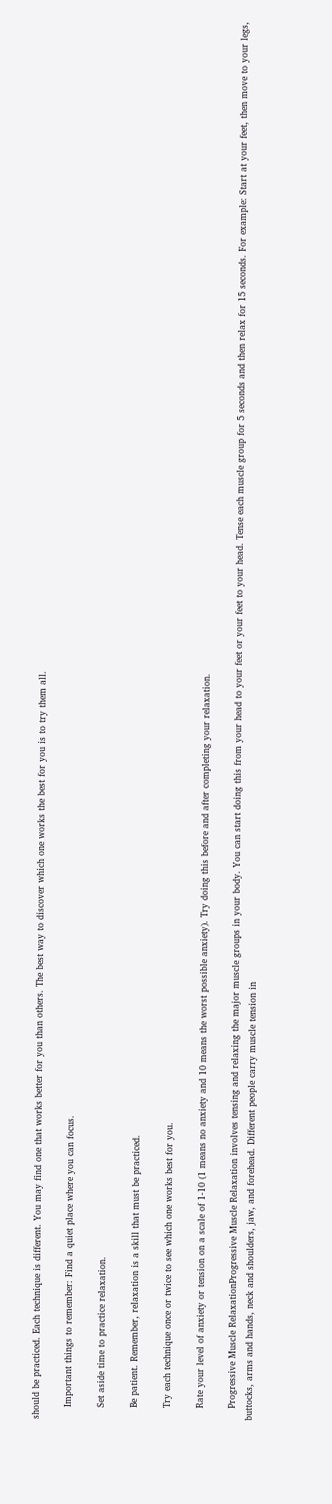should be practiced. Each technique is different. You may find one that works better for you than others. The best way to discover which one works the best for you is to try them all.

    Important things to remember: Find a quiet place where you can focus.

    Set aside time to practice relaxation.

    Be patient. Remember, relaxation is a skill that must be practiced.

    Try each technique once or twice to see which one works best for you.

    Rate your level of anxiety or tension on a scale of 1-10 (1 means no anxiety and 10 means the worst possible anxiety). Try doing this before and after completing your relaxation.

    Progressive Muscle RelaxationProgressive Muscle Relaxation involves tensing and relaxing the major muscle groups in your body. You can start doing this from your head to your feet or your feet to your head. Tense each muscle group for 5 seconds and then relax for 15 seconds. For example: Start at your feet, then move to your legs, buttocks, arms and hands, neck and shoulders, jaw, and forehead. Different people carry muscle tension in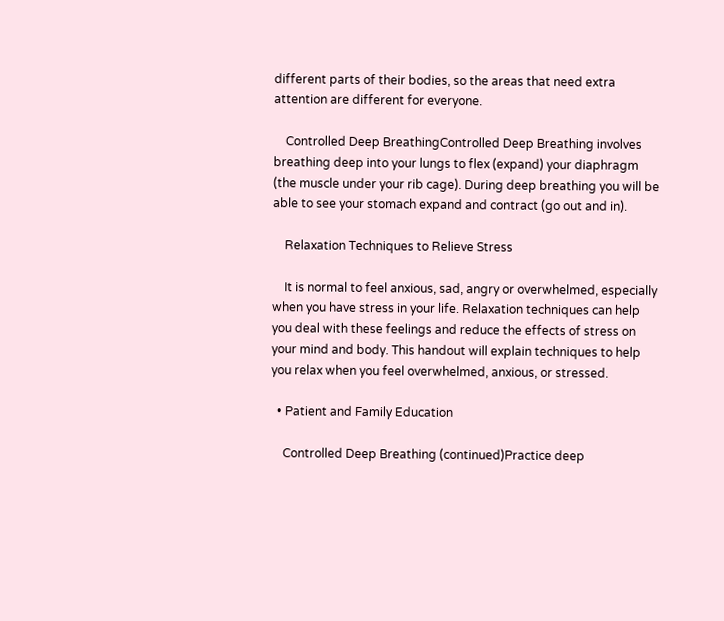different parts of their bodies, so the areas that need extra attention are different for everyone.

    Controlled Deep BreathingControlled Deep Breathing involves breathing deep into your lungs to flex (expand) your diaphragm (the muscle under your rib cage). During deep breathing you will be able to see your stomach expand and contract (go out and in).

    Relaxation Techniques to Relieve Stress

    It is normal to feel anxious, sad, angry or overwhelmed, especially when you have stress in your life. Relaxation techniques can help you deal with these feelings and reduce the effects of stress on your mind and body. This handout will explain techniques to help you relax when you feel overwhelmed, anxious, or stressed.

  • Patient and Family Education

    Controlled Deep Breathing (continued)Practice deep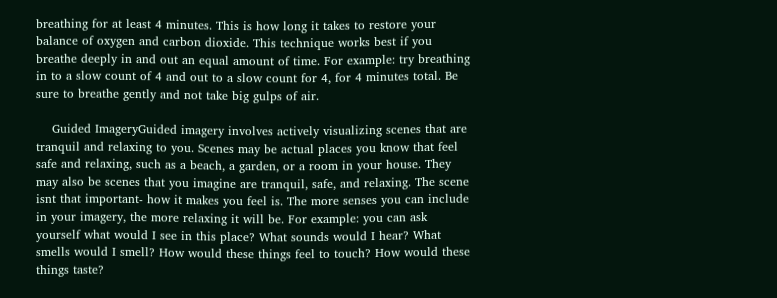breathing for at least 4 minutes. This is how long it takes to restore your balance of oxygen and carbon dioxide. This technique works best if you breathe deeply in and out an equal amount of time. For example: try breathing in to a slow count of 4 and out to a slow count for 4, for 4 minutes total. Be sure to breathe gently and not take big gulps of air.

    Guided ImageryGuided imagery involves actively visualizing scenes that are tranquil and relaxing to you. Scenes may be actual places you know that feel safe and relaxing, such as a beach, a garden, or a room in your house. They may also be scenes that you imagine are tranquil, safe, and relaxing. The scene isnt that important- how it makes you feel is. The more senses you can include in your imagery, the more relaxing it will be. For example: you can ask yourself what would I see in this place? What sounds would I hear? What smells would I smell? How would these things feel to touch? How would these things taste?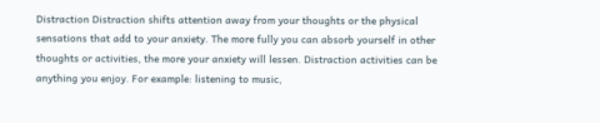Distraction Distraction shifts attention away from your thoughts or the physical sensations that add to your anxiety. The more fully you can absorb yourself in other thoughts or activities, the more your anxiety will lessen. Distraction activities can be anything you enjoy. For example: listening to music,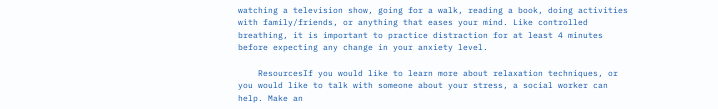watching a television show, going for a walk, reading a book, doing activities with family/friends, or anything that eases your mind. Like controlled breathing, it is important to practice distraction for at least 4 minutes before expecting any change in your anxiety level.

    ResourcesIf you would like to learn more about relaxation techniques, or you would like to talk with someone about your stress, a social worker can help. Make an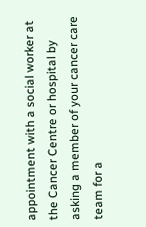appointment with a social worker at the Cancer Centre or hospital by asking a member of your cancer care team for a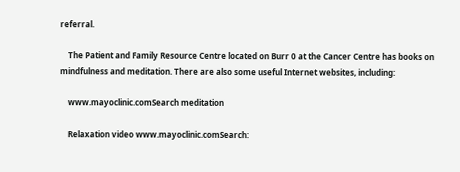referral.

    The Patient and Family Resource Centre located on Burr 0 at the Cancer Centre has books on mindfulness and meditation. There are also some useful Internet websites, including:

    www.mayoclinic.comSearch meditation

    Relaxation video www.mayoclinic.comSearch: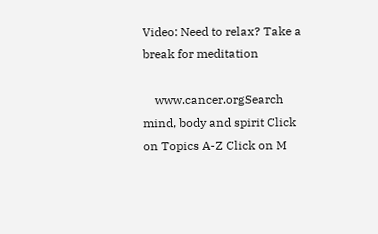Video: Need to relax? Take a break for meditation

    www.cancer.orgSearch mind, body and spirit Click on Topics A-Z Click on M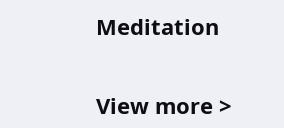Meditation


View more >